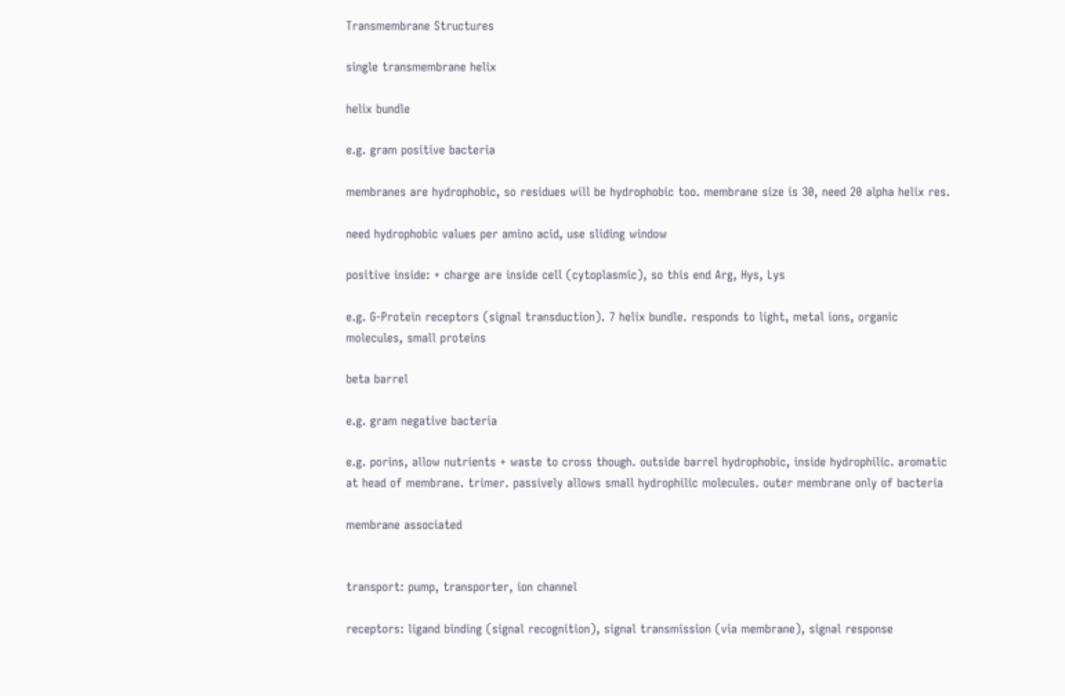Transmembrane Structures

single transmembrane helix

helix bundle

e.g. gram positive bacteria

membranes are hydrophobic, so residues will be hydrophobic too. membrane size is 30, need 20 alpha helix res.

need hydrophobic values per amino acid, use sliding window

positive inside: + charge are inside cell (cytoplasmic), so this end Arg, Hys, Lys

e.g. G-Protein receptors (signal transduction). 7 helix bundle. responds to light, metal ions, organic molecules, small proteins

beta barrel

e.g. gram negative bacteria

e.g. porins, allow nutrients + waste to cross though. outside barrel hydrophobic, inside hydrophilic. aromatic at head of membrane. trimer. passively allows small hydrophilic molecules. outer membrane only of bacteria

membrane associated


transport: pump, transporter, ion channel

receptors: ligand binding (signal recognition), signal transmission (via membrane), signal response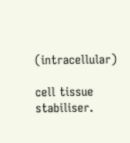(intracellular)

cell tissue stabiliser.